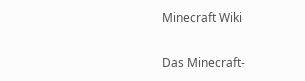Minecraft Wiki

Das Minecraft-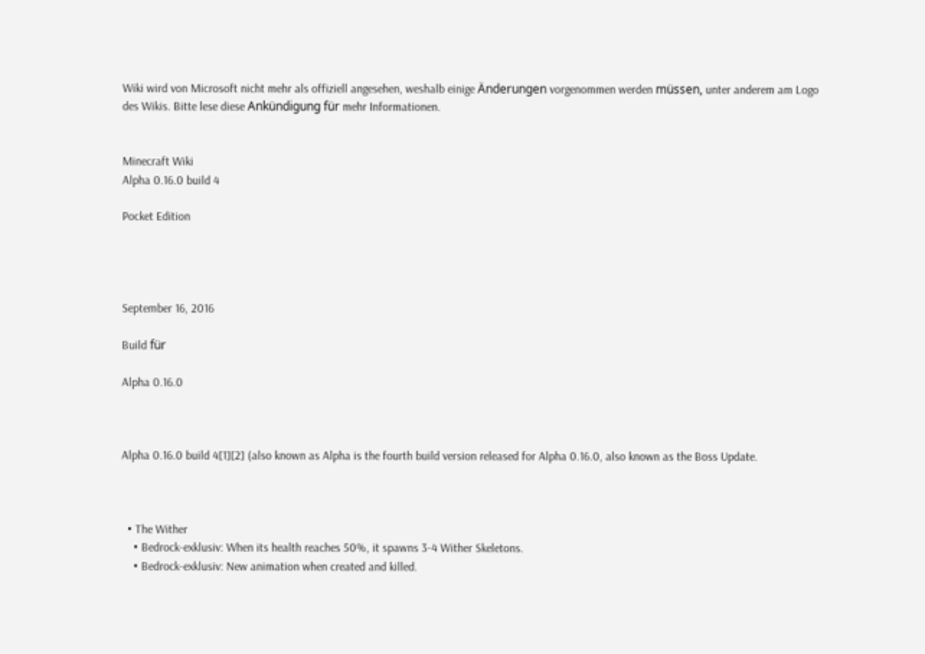Wiki wird von Microsoft nicht mehr als offiziell angesehen, weshalb einige Änderungen vorgenommen werden müssen, unter anderem am Logo des Wikis. Bitte lese diese Ankündigung für mehr Informationen.


Minecraft Wiki
Alpha 0.16.0 build 4

Pocket Edition




September 16, 2016

Build für

Alpha 0.16.0



Alpha 0.16.0 build 4[1][2] (also known as Alpha is the fourth build version released for Alpha 0.16.0, also known as the Boss Update.



  • The Wither
    • Bedrock-exklusiv: When its health reaches 50%, it spawns 3-4 Wither Skeletons.
    • Bedrock-exklusiv: New animation when created and killed.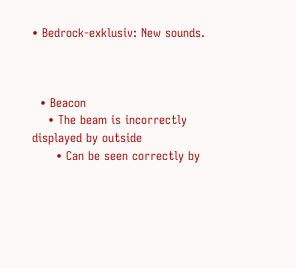• Bedrock-exklusiv: New sounds.



  • Beacon
    • The beam is incorrectly displayed by outside
      • Can be seen correctly by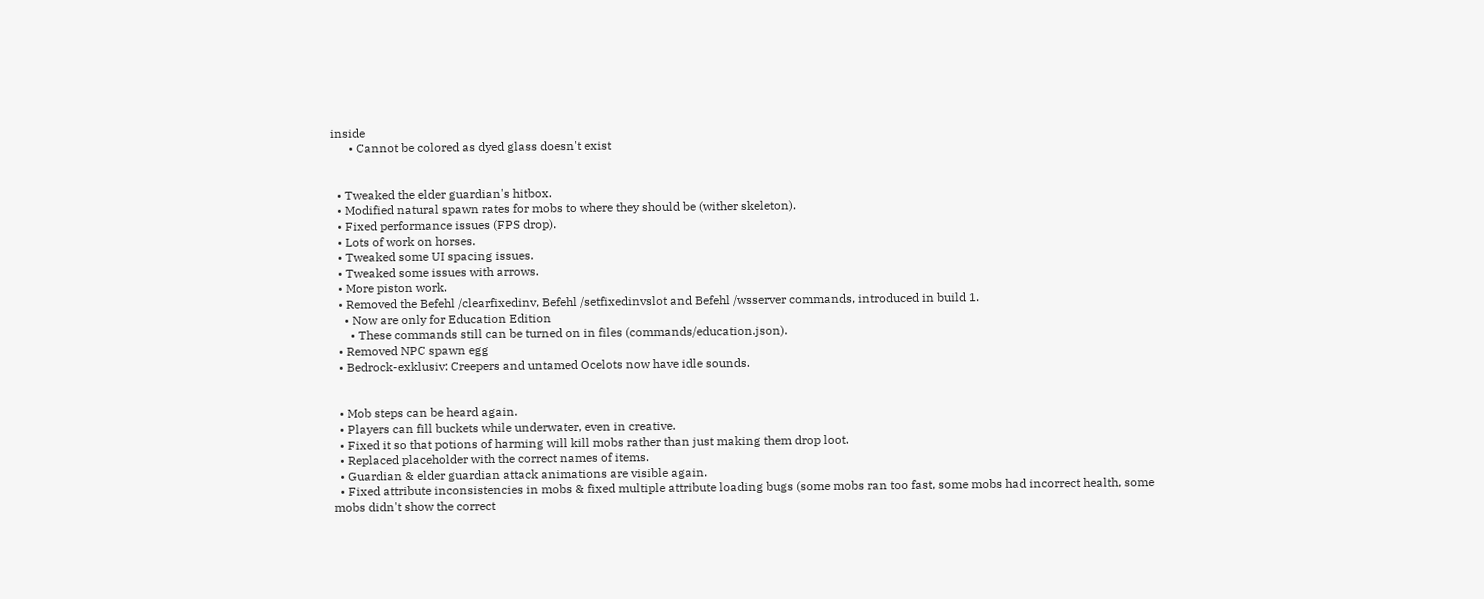inside
      • Cannot be colored as dyed glass doesn't exist


  • Tweaked the elder guardian's hitbox.
  • Modified natural spawn rates for mobs to where they should be (wither skeleton).
  • Fixed performance issues (FPS drop).
  • Lots of work on horses.
  • Tweaked some UI spacing issues.
  • Tweaked some issues with arrows.
  • More piston work.
  • Removed the Befehl /clearfixedinv, Befehl /setfixedinvslot and Befehl /wsserver commands, introduced in build 1.
    • Now are only for Education Edition
      • These commands still can be turned on in files (commands/education.json).
  • Removed NPC spawn egg
  • Bedrock-exklusiv: Creepers and untamed Ocelots now have idle sounds.


  • Mob steps can be heard again.
  • Players can fill buckets while underwater, even in creative.
  • Fixed it so that potions of harming will kill mobs rather than just making them drop loot.
  • Replaced placeholder with the correct names of items.
  • Guardian & elder guardian attack animations are visible again.
  • Fixed attribute inconsistencies in mobs & fixed multiple attribute loading bugs (some mobs ran too fast, some mobs had incorrect health, some mobs didn't show the correct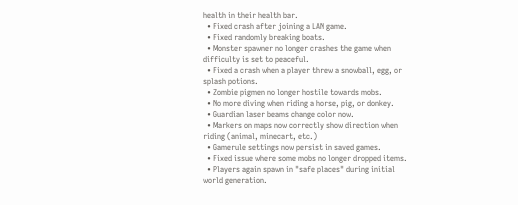health in their health bar.
  • Fixed crash after joining a LAN game.
  • Fixed randomly breaking boats.
  • Monster spawner no longer crashes the game when difficulty is set to peaceful.
  • Fixed a crash when a player threw a snowball, egg, or splash potions.
  • Zombie pigmen no longer hostile towards mobs.
  • No more diving when riding a horse, pig, or donkey.
  • Guardian laser beams change color now.
  • Markers on maps now correctly show direction when riding (animal, minecart, etc.)
  • Gamerule settings now persist in saved games.
  • Fixed issue where some mobs no longer dropped items.
  • Players again spawn in "safe places" during initial world generation.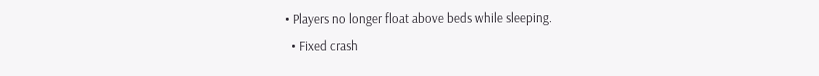• Players no longer float above beds while sleeping.
  • Fixed crash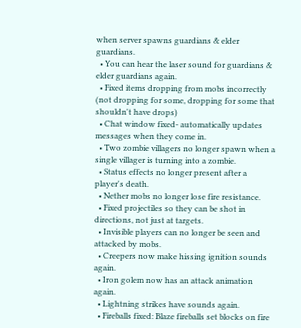when server spawns guardians & elder guardians.
  • You can hear the laser sound for guardians & elder guardians again.
  • Fixed items dropping from mobs incorrectly (not dropping for some, dropping for some that shouldn't have drops)
  • Chat window fixed- automatically updates messages when they come in.
  • Two zombie villagers no longer spawn when a single villager is turning into a zombie.
  • Status effects no longer present after a player's death.
  • Nether mobs no longer lose fire resistance.
  • Fixed projectiles so they can be shot in directions, not just at targets.
  • Invisible players can no longer be seen and attacked by mobs.
  • Creepers now make hissing ignition sounds again.
  • Iron golem now has an attack animation again.
  • Lightning strikes have sounds again.
  • Fireballs fixed: Blaze fireballs set blocks on fire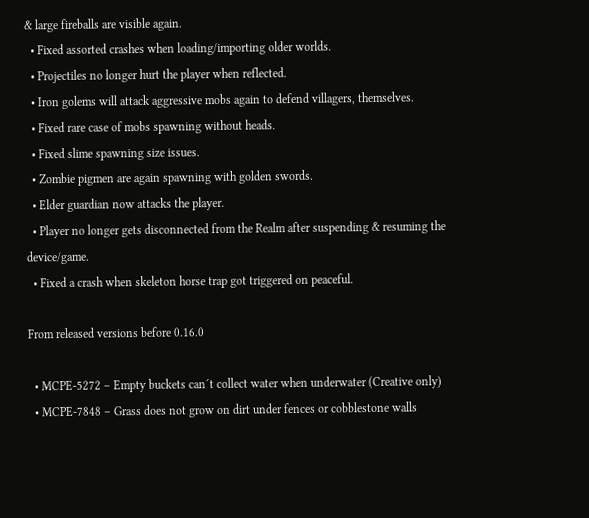& large fireballs are visible again.
  • Fixed assorted crashes when loading/importing older worlds.
  • Projectiles no longer hurt the player when reflected.
  • Iron golems will attack aggressive mobs again to defend villagers, themselves.
  • Fixed rare case of mobs spawning without heads.
  • Fixed slime spawning size issues.
  • Zombie pigmen are again spawning with golden swords.
  • Elder guardian now attacks the player.
  • Player no longer gets disconnected from the Realm after suspending & resuming the device/game.
  • Fixed a crash when skeleton horse trap got triggered on peaceful.

From released versions before 0.16.0

  • MCPE-5272 – Empty buckets can´t collect water when underwater (Creative only)
  • MCPE-7848 – Grass does not grow on dirt under fences or cobblestone walls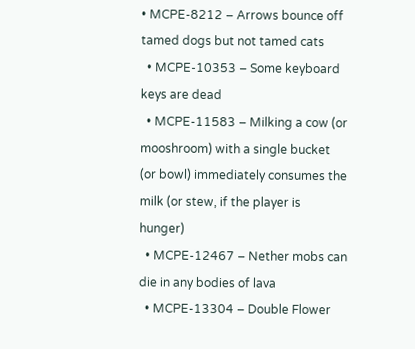• MCPE-8212 – Arrows bounce off tamed dogs but not tamed cats
  • MCPE-10353 – Some keyboard keys are dead
  • MCPE-11583 – Milking a cow (or mooshroom) with a single bucket (or bowl) immediately consumes the milk (or stew, if the player is hunger)
  • MCPE-12467 – Nether mobs can die in any bodies of lava
  • MCPE-13304 – Double Flower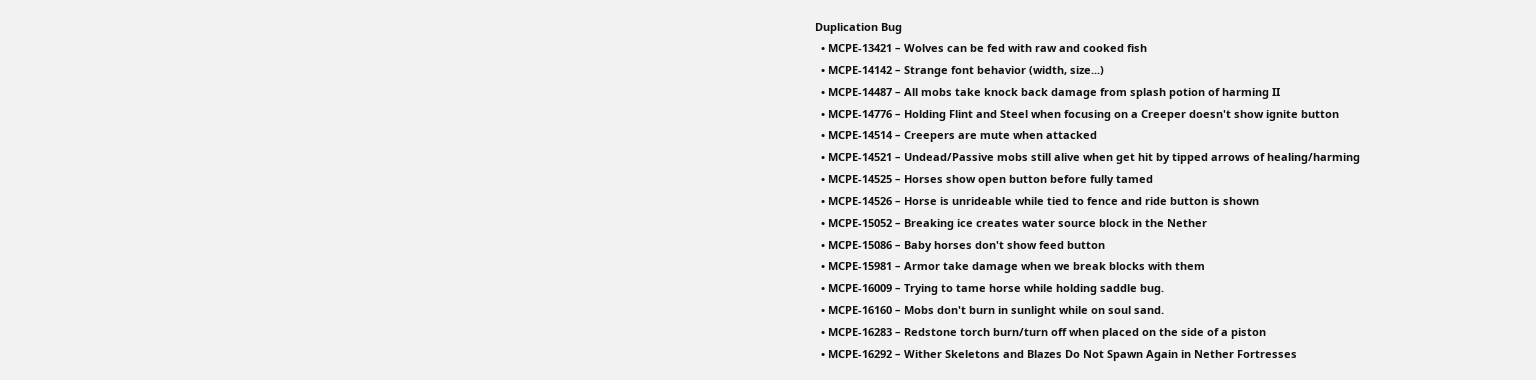Duplication Bug
  • MCPE-13421 – Wolves can be fed with raw and cooked fish
  • MCPE-14142 – Strange font behavior (width, size...)
  • MCPE-14487 – All mobs take knock back damage from splash potion of harming II
  • MCPE-14776 – Holding Flint and Steel when focusing on a Creeper doesn't show ignite button
  • MCPE-14514 – Creepers are mute when attacked
  • MCPE-14521 – Undead/Passive mobs still alive when get hit by tipped arrows of healing/harming
  • MCPE-14525 – Horses show open button before fully tamed
  • MCPE-14526 – Horse is unrideable while tied to fence and ride button is shown
  • MCPE-15052 – Breaking ice creates water source block in the Nether
  • MCPE-15086 – Baby horses don't show feed button
  • MCPE-15981 – Armor take damage when we break blocks with them
  • MCPE-16009 – Trying to tame horse while holding saddle bug.
  • MCPE-16160 – Mobs don't burn in sunlight while on soul sand.
  • MCPE-16283 – Redstone torch burn/turn off when placed on the side of a piston
  • MCPE-16292 – Wither Skeletons and Blazes Do Not Spawn Again in Nether Fortresses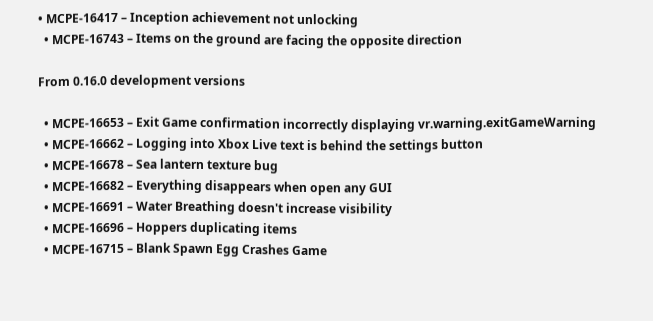• MCPE-16417 – Inception achievement not unlocking
  • MCPE-16743 – Items on the ground are facing the opposite direction

From 0.16.0 development versions

  • MCPE-16653 – Exit Game confirmation incorrectly displaying vr.warning.exitGameWarning
  • MCPE-16662 – Logging into Xbox Live text is behind the settings button
  • MCPE-16678 – Sea lantern texture bug
  • MCPE-16682 – Everything disappears when open any GUI
  • MCPE-16691 – Water Breathing doesn't increase visibility
  • MCPE-16696 – Hoppers duplicating items
  • MCPE-16715 – Blank Spawn Egg Crashes Game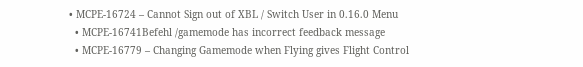• MCPE-16724 – Cannot Sign out of XBL / Switch User in 0.16.0 Menu
  • MCPE-16741Befehl /gamemode has incorrect feedback message
  • MCPE-16779 – Changing Gamemode when Flying gives Flight Control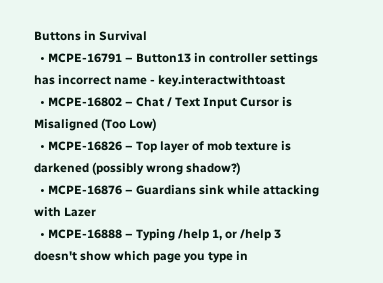Buttons in Survival
  • MCPE-16791 – Button13 in controller settings has incorrect name - key.interactwithtoast
  • MCPE-16802 – Chat / Text Input Cursor is Misaligned (Too Low)
  • MCPE-16826 – Top layer of mob texture is darkened (possibly wrong shadow?)
  • MCPE-16876 – Guardians sink while attacking with Lazer
  • MCPE-16888 – Typing /help 1, or /help 3 doesn't show which page you type in